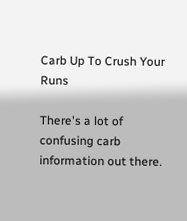Carb Up To Crush Your Runs

There's a lot of confusing carb information out there.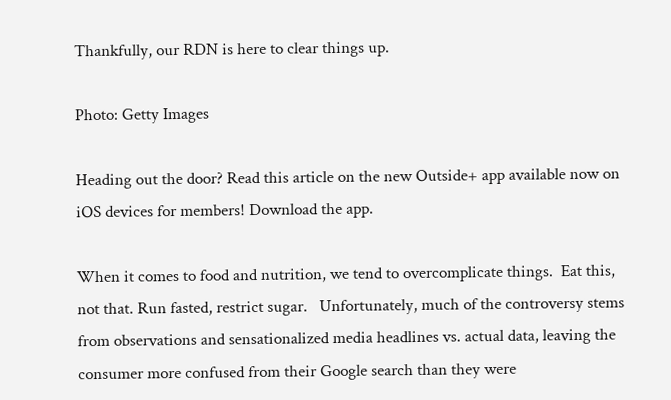Thankfully, our RDN is here to clear things up.

Photo: Getty Images

Heading out the door? Read this article on the new Outside+ app available now on iOS devices for members! Download the app.

When it comes to food and nutrition, we tend to overcomplicate things.  Eat this, not that. Run fasted, restrict sugar.   Unfortunately, much of the controversy stems from observations and sensationalized media headlines vs. actual data, leaving the consumer more confused from their Google search than they were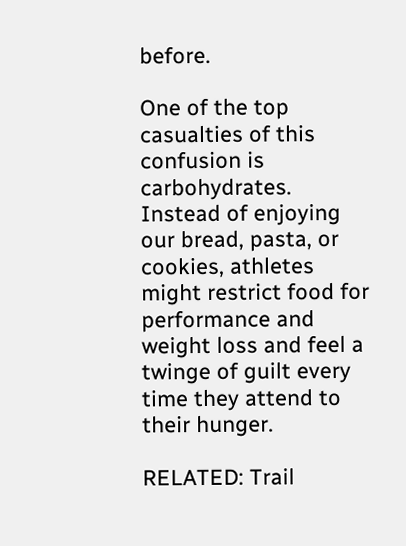before.

One of the top casualties of this confusion is carbohydrates. Instead of enjoying our bread, pasta, or cookies, athletes might restrict food for performance and weight loss and feel a twinge of guilt every time they attend to their hunger.

RELATED: Trail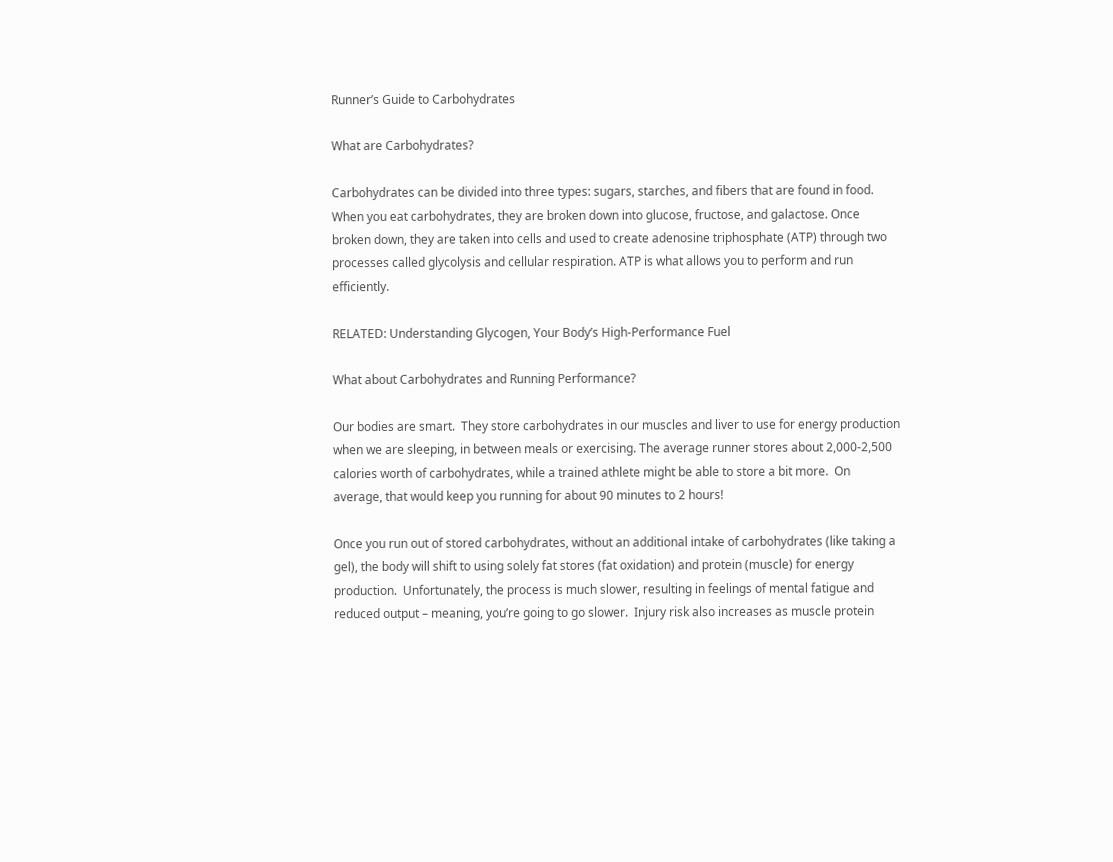Runner’s Guide to Carbohydrates

What are Carbohydrates?

Carbohydrates can be divided into three types: sugars, starches, and fibers that are found in food.  When you eat carbohydrates, they are broken down into glucose, fructose, and galactose. Once broken down, they are taken into cells and used to create adenosine triphosphate (ATP) through two processes called glycolysis and cellular respiration. ATP is what allows you to perform and run efficiently.

RELATED: Understanding Glycogen, Your Body’s High-Performance Fuel

What about Carbohydrates and Running Performance?

Our bodies are smart.  They store carbohydrates in our muscles and liver to use for energy production when we are sleeping, in between meals or exercising. The average runner stores about 2,000-2,500 calories worth of carbohydrates, while a trained athlete might be able to store a bit more.  On average, that would keep you running for about 90 minutes to 2 hours!

Once you run out of stored carbohydrates, without an additional intake of carbohydrates (like taking a gel), the body will shift to using solely fat stores (fat oxidation) and protein (muscle) for energy production.  Unfortunately, the process is much slower, resulting in feelings of mental fatigue and reduced output – meaning, you’re going to go slower.  Injury risk also increases as muscle protein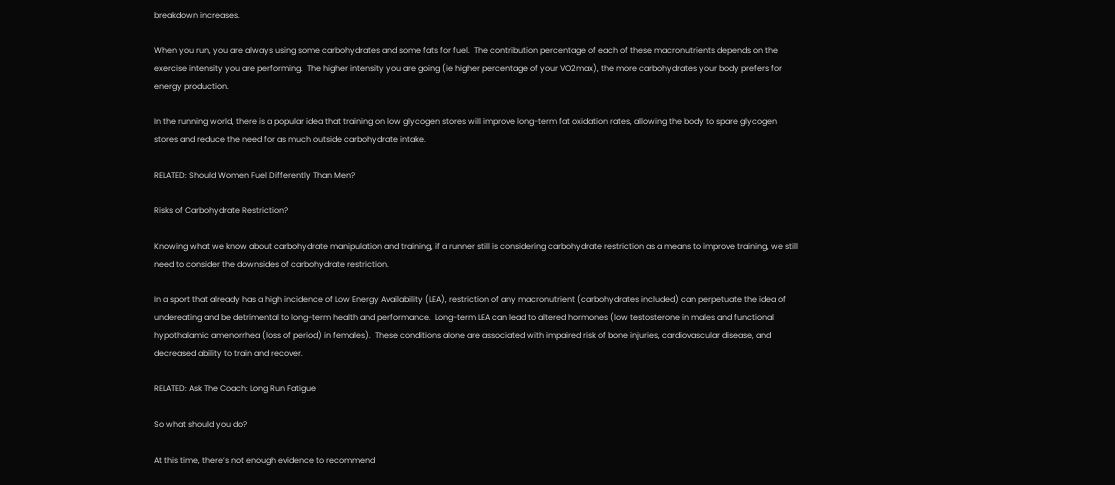breakdown increases.

When you run, you are always using some carbohydrates and some fats for fuel.  The contribution percentage of each of these macronutrients depends on the exercise intensity you are performing.  The higher intensity you are going (ie higher percentage of your VO2max), the more carbohydrates your body prefers for energy production.

In the running world, there is a popular idea that training on low glycogen stores will improve long-term fat oxidation rates, allowing the body to spare glycogen stores and reduce the need for as much outside carbohydrate intake.

RELATED: Should Women Fuel Differently Than Men?

Risks of Carbohydrate Restriction?

Knowing what we know about carbohydrate manipulation and training, if a runner still is considering carbohydrate restriction as a means to improve training, we still need to consider the downsides of carbohydrate restriction.

In a sport that already has a high incidence of Low Energy Availability (LEA), restriction of any macronutrient (carbohydrates included) can perpetuate the idea of undereating and be detrimental to long-term health and performance.  Long-term LEA can lead to altered hormones (low testosterone in males and functional hypothalamic amenorrhea (loss of period) in females).  These conditions alone are associated with impaired risk of bone injuries, cardiovascular disease, and decreased ability to train and recover.

RELATED: Ask The Coach: Long Run Fatigue

So what should you do?

At this time, there’s not enough evidence to recommend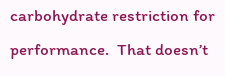carbohydrate restriction for performance.  That doesn’t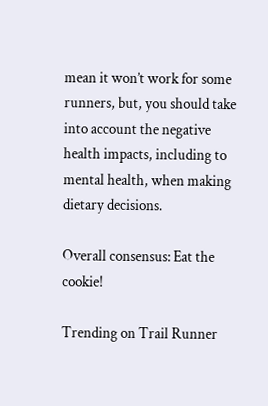mean it won’t work for some runners, but, you should take into account the negative health impacts, including to mental health, when making dietary decisions.

Overall consensus: Eat the cookie!

Trending on Trail Runner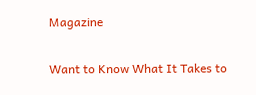Magazine

Want to Know What It Takes to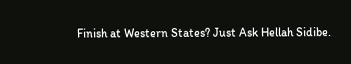Finish at Western States? Just Ask Hellah Sidibe.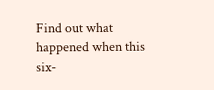Find out what happened when this six-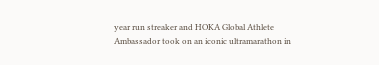year run streaker and HOKA Global Athlete Ambassador took on an iconic ultramarathon in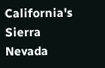California's Sierra Nevada